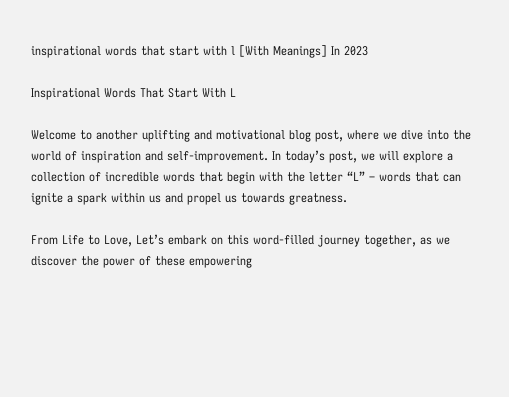inspirational words that start with l [With Meanings] In 2023

Inspirational Words That Start With L

Welcome to another uplifting and motivational blog post, where we dive into the world of inspiration and self-improvement. In today’s post, we will explore a collection of incredible words that begin with the letter “L” – words that can ignite a spark within us and propel us towards greatness.

From Life to Love, Let’s embark on this word-filled journey together, as we discover the power of these empowering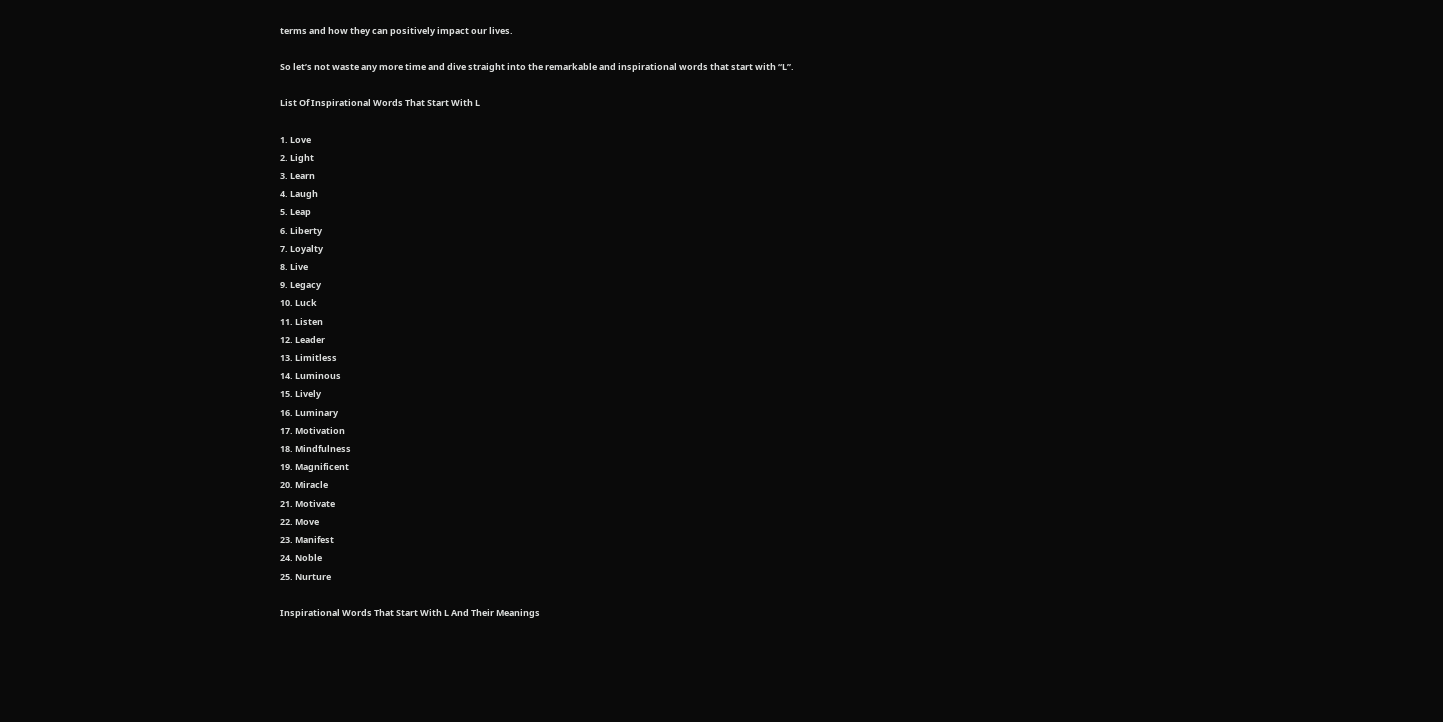terms and how they can positively impact our lives.

So let’s not waste any more time and dive straight into the remarkable and inspirational words that start with “L”.

List Of Inspirational Words That Start With L

1. Love
2. Light
3. Learn
4. Laugh
5. Leap
6. Liberty
7. Loyalty
8. Live
9. Legacy
10. Luck
11. Listen
12. Leader
13. Limitless
14. Luminous
15. Lively
16. Luminary
17. Motivation
18. Mindfulness
19. Magnificent
20. Miracle
21. Motivate
22. Move
23. Manifest
24. Noble
25. Nurture

Inspirational Words That Start With L And Their Meanings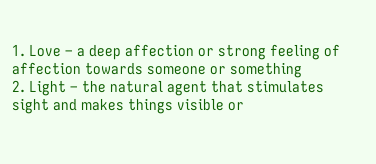1. Love – a deep affection or strong feeling of affection towards someone or something
2. Light – the natural agent that stimulates sight and makes things visible or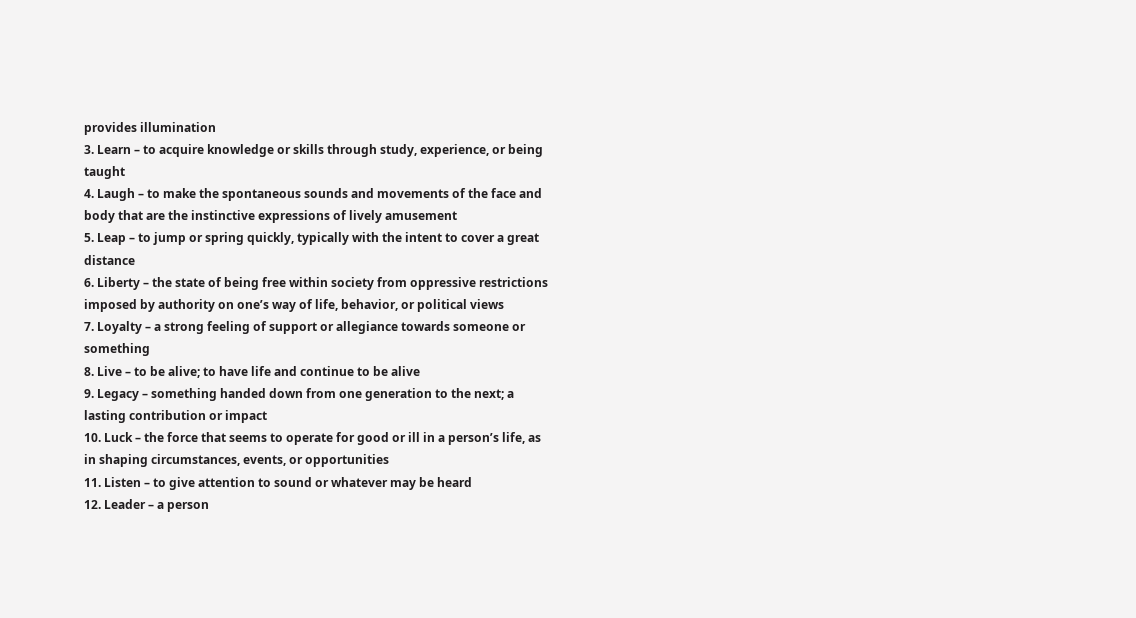provides illumination
3. Learn – to acquire knowledge or skills through study, experience, or being taught
4. Laugh – to make the spontaneous sounds and movements of the face and body that are the instinctive expressions of lively amusement
5. Leap – to jump or spring quickly, typically with the intent to cover a great distance
6. Liberty – the state of being free within society from oppressive restrictions imposed by authority on one’s way of life, behavior, or political views
7. Loyalty – a strong feeling of support or allegiance towards someone or something
8. Live – to be alive; to have life and continue to be alive
9. Legacy – something handed down from one generation to the next; a lasting contribution or impact
10. Luck – the force that seems to operate for good or ill in a person’s life, as in shaping circumstances, events, or opportunities
11. Listen – to give attention to sound or whatever may be heard
12. Leader – a person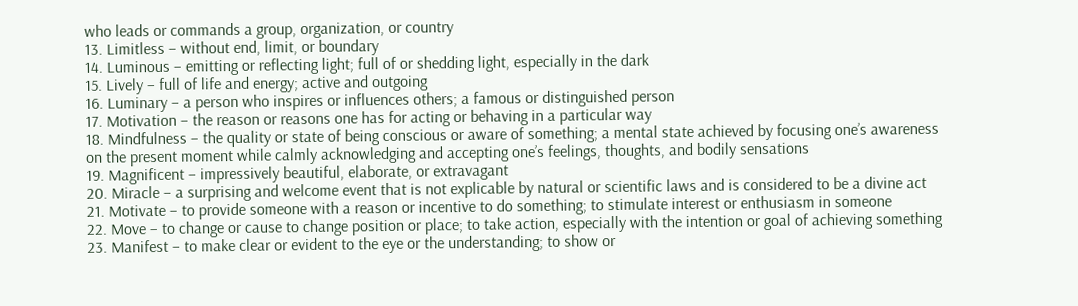who leads or commands a group, organization, or country
13. Limitless – without end, limit, or boundary
14. Luminous – emitting or reflecting light; full of or shedding light, especially in the dark
15. Lively – full of life and energy; active and outgoing
16. Luminary – a person who inspires or influences others; a famous or distinguished person
17. Motivation – the reason or reasons one has for acting or behaving in a particular way
18. Mindfulness – the quality or state of being conscious or aware of something; a mental state achieved by focusing one’s awareness on the present moment while calmly acknowledging and accepting one’s feelings, thoughts, and bodily sensations
19. Magnificent – impressively beautiful, elaborate, or extravagant
20. Miracle – a surprising and welcome event that is not explicable by natural or scientific laws and is considered to be a divine act
21. Motivate – to provide someone with a reason or incentive to do something; to stimulate interest or enthusiasm in someone
22. Move – to change or cause to change position or place; to take action, especially with the intention or goal of achieving something
23. Manifest – to make clear or evident to the eye or the understanding; to show or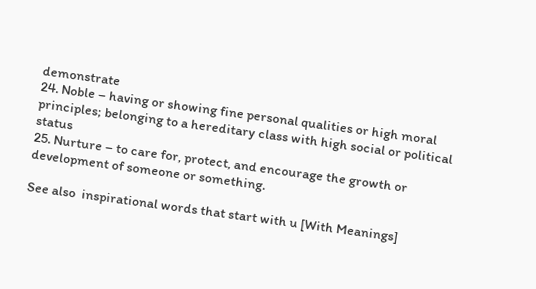demonstrate
24. Noble – having or showing fine personal qualities or high moral principles; belonging to a hereditary class with high social or political status
25. Nurture – to care for, protect, and encourage the growth or development of someone or something.

See also  inspirational words that start with u [With Meanings]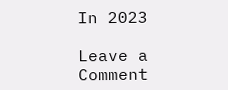In 2023

Leave a Comment